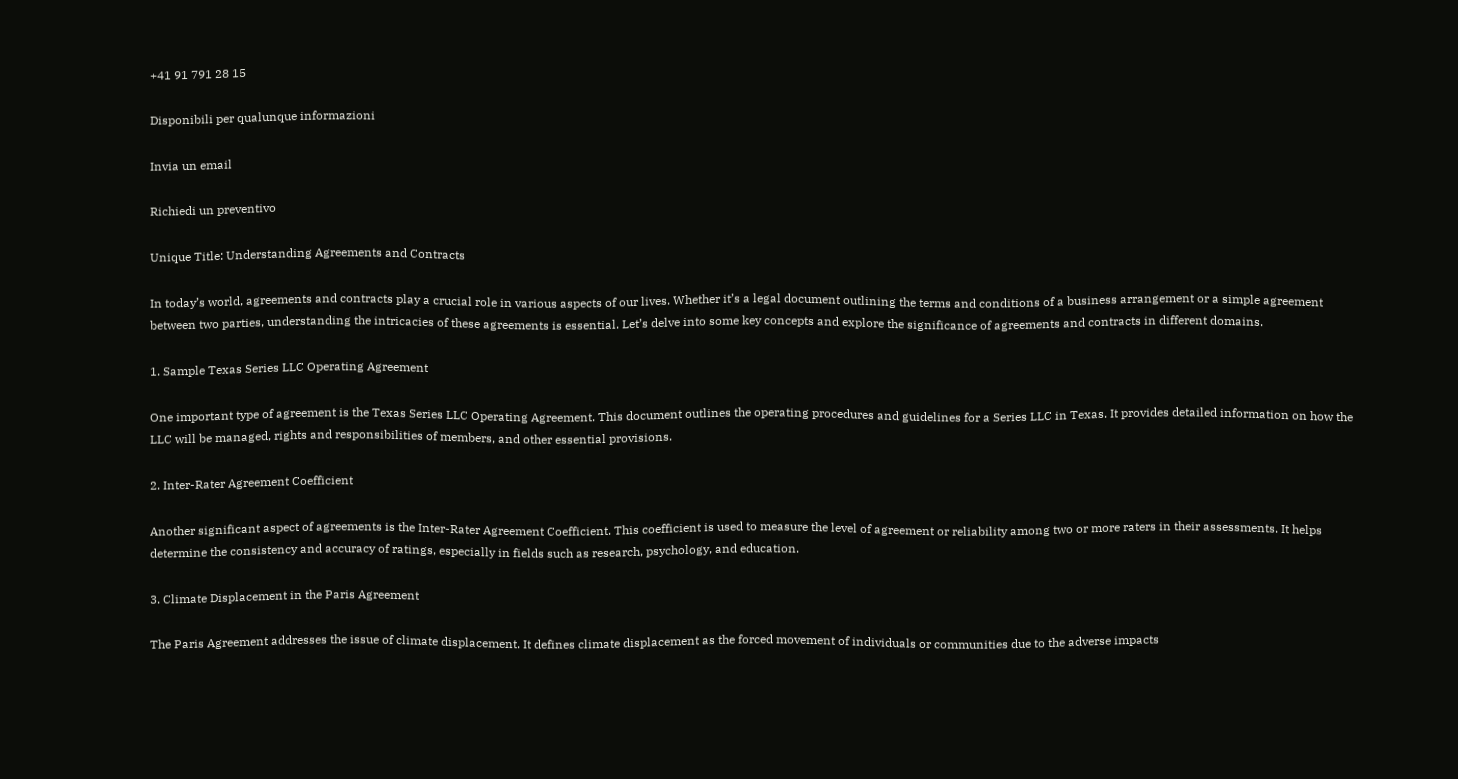+41 91 791 28 15

Disponibili per qualunque informazioni

Invia un email

Richiedi un preventivo

Unique Title: Understanding Agreements and Contracts

In today’s world, agreements and contracts play a crucial role in various aspects of our lives. Whether it’s a legal document outlining the terms and conditions of a business arrangement or a simple agreement between two parties, understanding the intricacies of these agreements is essential. Let’s delve into some key concepts and explore the significance of agreements and contracts in different domains.

1. Sample Texas Series LLC Operating Agreement

One important type of agreement is the Texas Series LLC Operating Agreement. This document outlines the operating procedures and guidelines for a Series LLC in Texas. It provides detailed information on how the LLC will be managed, rights and responsibilities of members, and other essential provisions.

2. Inter-Rater Agreement Coefficient

Another significant aspect of agreements is the Inter-Rater Agreement Coefficient. This coefficient is used to measure the level of agreement or reliability among two or more raters in their assessments. It helps determine the consistency and accuracy of ratings, especially in fields such as research, psychology, and education.

3. Climate Displacement in the Paris Agreement

The Paris Agreement addresses the issue of climate displacement. It defines climate displacement as the forced movement of individuals or communities due to the adverse impacts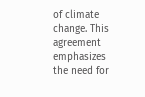of climate change. This agreement emphasizes the need for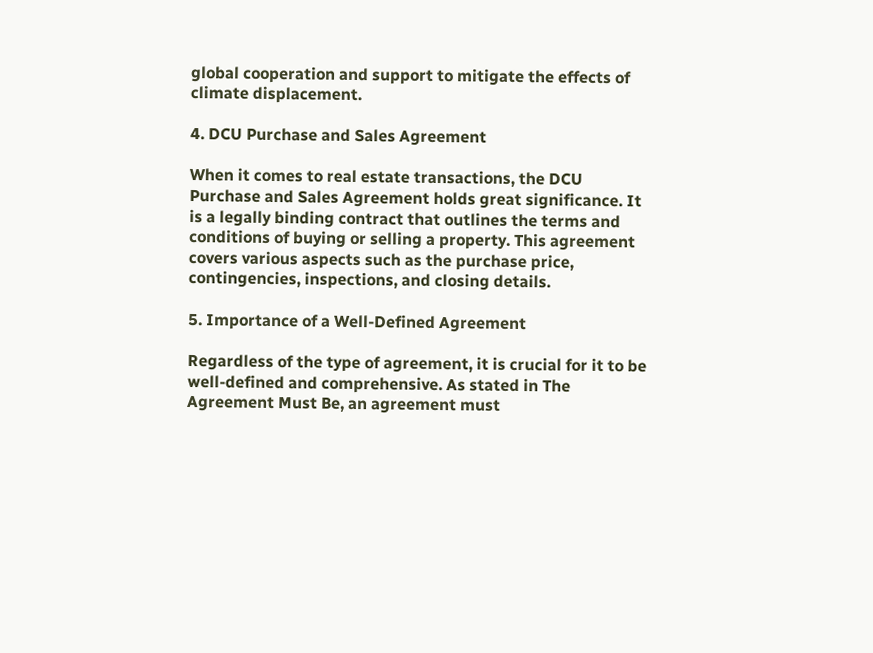global cooperation and support to mitigate the effects of climate displacement.

4. DCU Purchase and Sales Agreement

When it comes to real estate transactions, the DCU Purchase and Sales Agreement holds great significance. It is a legally binding contract that outlines the terms and conditions of buying or selling a property. This agreement covers various aspects such as the purchase price, contingencies, inspections, and closing details.

5. Importance of a Well-Defined Agreement

Regardless of the type of agreement, it is crucial for it to be well-defined and comprehensive. As stated in The Agreement Must Be, an agreement must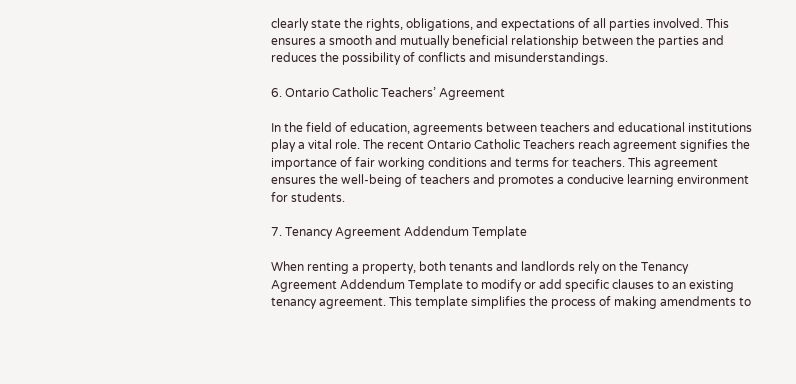clearly state the rights, obligations, and expectations of all parties involved. This ensures a smooth and mutually beneficial relationship between the parties and reduces the possibility of conflicts and misunderstandings.

6. Ontario Catholic Teachers’ Agreement

In the field of education, agreements between teachers and educational institutions play a vital role. The recent Ontario Catholic Teachers reach agreement signifies the importance of fair working conditions and terms for teachers. This agreement ensures the well-being of teachers and promotes a conducive learning environment for students.

7. Tenancy Agreement Addendum Template

When renting a property, both tenants and landlords rely on the Tenancy Agreement Addendum Template to modify or add specific clauses to an existing tenancy agreement. This template simplifies the process of making amendments to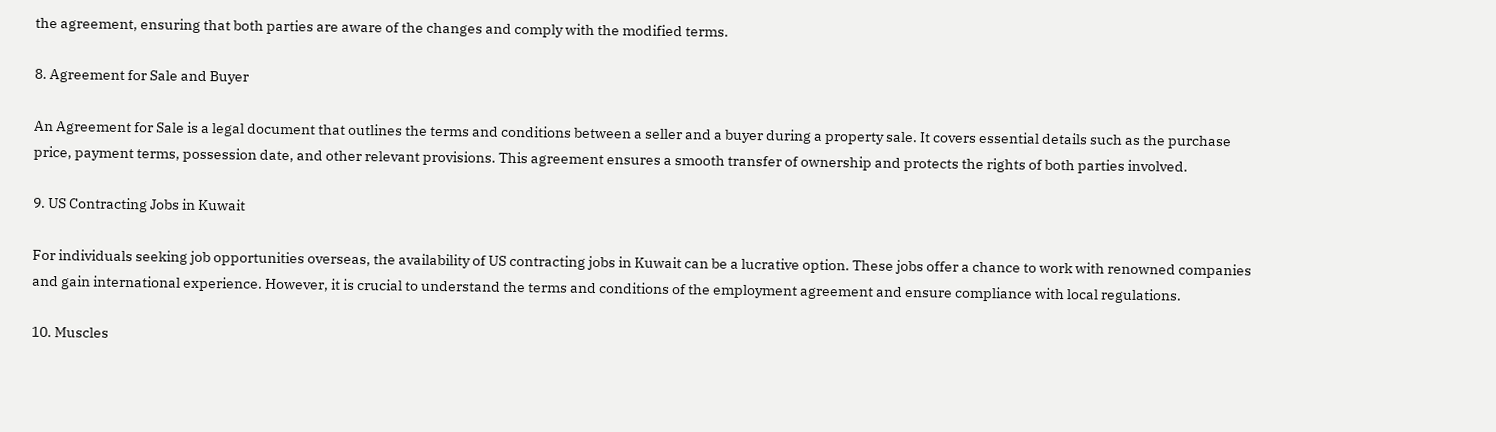the agreement, ensuring that both parties are aware of the changes and comply with the modified terms.

8. Agreement for Sale and Buyer

An Agreement for Sale is a legal document that outlines the terms and conditions between a seller and a buyer during a property sale. It covers essential details such as the purchase price, payment terms, possession date, and other relevant provisions. This agreement ensures a smooth transfer of ownership and protects the rights of both parties involved.

9. US Contracting Jobs in Kuwait

For individuals seeking job opportunities overseas, the availability of US contracting jobs in Kuwait can be a lucrative option. These jobs offer a chance to work with renowned companies and gain international experience. However, it is crucial to understand the terms and conditions of the employment agreement and ensure compliance with local regulations.

10. Muscles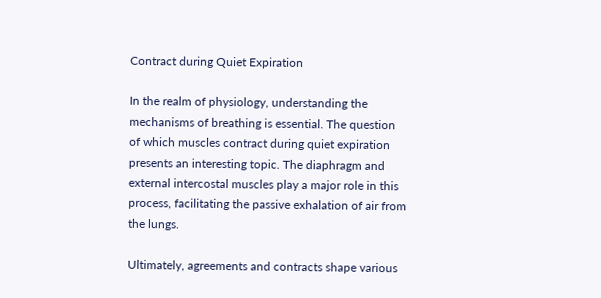Contract during Quiet Expiration

In the realm of physiology, understanding the mechanisms of breathing is essential. The question of which muscles contract during quiet expiration presents an interesting topic. The diaphragm and external intercostal muscles play a major role in this process, facilitating the passive exhalation of air from the lungs.

Ultimately, agreements and contracts shape various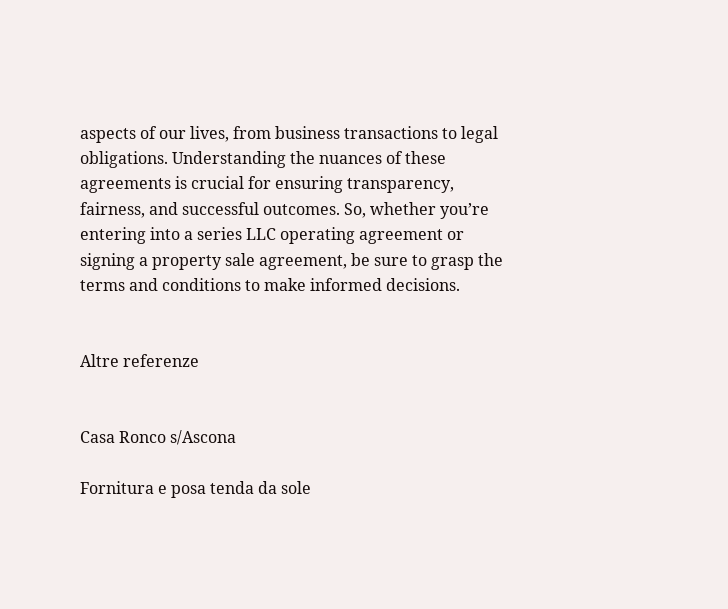aspects of our lives, from business transactions to legal obligations. Understanding the nuances of these agreements is crucial for ensuring transparency, fairness, and successful outcomes. So, whether you’re entering into a series LLC operating agreement or signing a property sale agreement, be sure to grasp the terms and conditions to make informed decisions.


Altre referenze


Casa Ronco s/Ascona

Fornitura e posa tenda da sole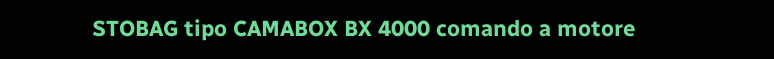STOBAG tipo CAMABOX BX 4000 comando a motore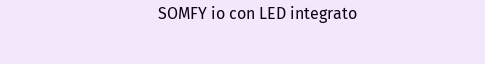SOMFY io con LED integrato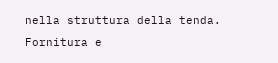nella struttura della tenda. Fornitura e